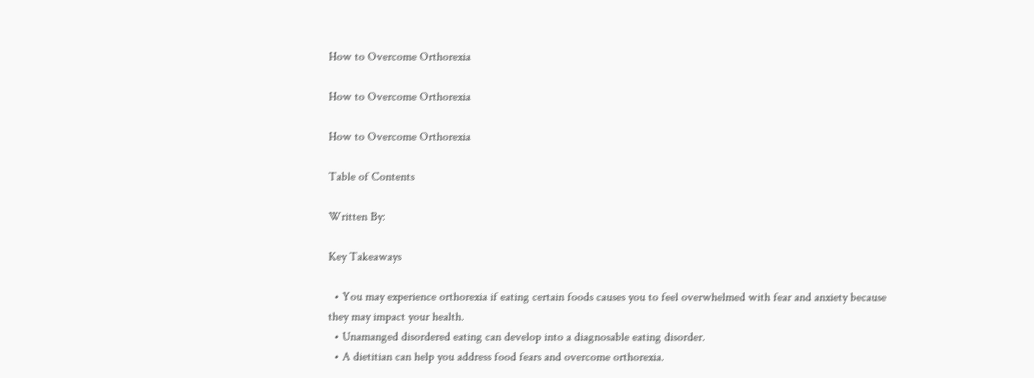How to Overcome Orthorexia

How to Overcome Orthorexia

How to Overcome Orthorexia

Table of Contents

Written By:

Key Takeaways

  • You may experience orthorexia if eating certain foods causes you to feel overwhelmed with fear and anxiety because they may impact your health.
  • Unamanged disordered eating can develop into a diagnosable eating disorder.
  • A dietitian can help you address food fears and overcome orthorexia.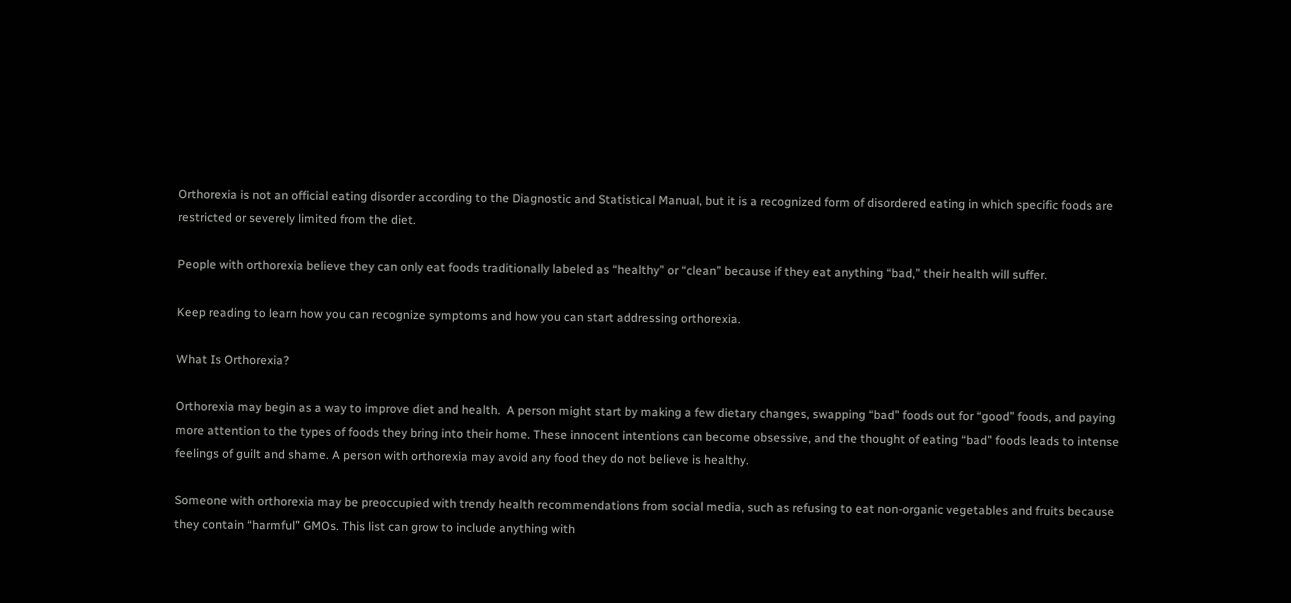Orthorexia is not an official eating disorder according to the Diagnostic and Statistical Manual, but it is a recognized form of disordered eating in which specific foods are restricted or severely limited from the diet.

People with orthorexia believe they can only eat foods traditionally labeled as “healthy” or “clean” because if they eat anything “bad,” their health will suffer.

Keep reading to learn how you can recognize symptoms and how you can start addressing orthorexia.

What Is Orthorexia?

Orthorexia may begin as a way to improve diet and health.  A person might start by making a few dietary changes, swapping “bad” foods out for “good” foods, and paying more attention to the types of foods they bring into their home. These innocent intentions can become obsessive, and the thought of eating “bad” foods leads to intense feelings of guilt and shame. A person with orthorexia may avoid any food they do not believe is healthy.

Someone with orthorexia may be preoccupied with trendy health recommendations from social media, such as refusing to eat non-organic vegetables and fruits because they contain “harmful” GMOs. This list can grow to include anything with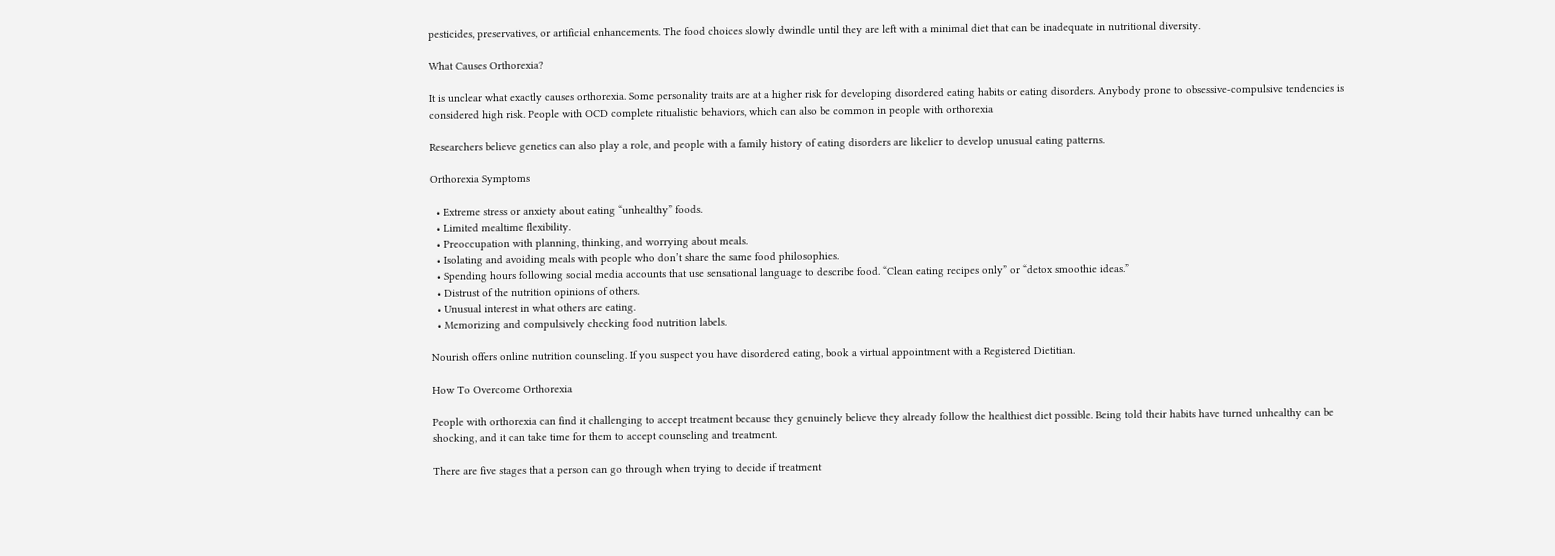pesticides, preservatives, or artificial enhancements. The food choices slowly dwindle until they are left with a minimal diet that can be inadequate in nutritional diversity.

What Causes Orthorexia?

It is unclear what exactly causes orthorexia. Some personality traits are at a higher risk for developing disordered eating habits or eating disorders. Anybody prone to obsessive-compulsive tendencies is considered high risk. People with OCD complete ritualistic behaviors, which can also be common in people with orthorexia

Researchers believe genetics can also play a role, and people with a family history of eating disorders are likelier to develop unusual eating patterns.

Orthorexia Symptoms

  • Extreme stress or anxiety about eating “unhealthy” foods.
  • Limited mealtime flexibility.
  • Preoccupation with planning, thinking, and worrying about meals.
  • Isolating and avoiding meals with people who don’t share the same food philosophies.
  • Spending hours following social media accounts that use sensational language to describe food. “Clean eating recipes only” or “detox smoothie ideas.”
  • Distrust of the nutrition opinions of others.
  • Unusual interest in what others are eating.
  • Memorizing and compulsively checking food nutrition labels.

Nourish offers online nutrition counseling. If you suspect you have disordered eating, book a virtual appointment with a Registered Dietitian.

How To Overcome Orthorexia

People with orthorexia can find it challenging to accept treatment because they genuinely believe they already follow the healthiest diet possible. Being told their habits have turned unhealthy can be shocking, and it can take time for them to accept counseling and treatment.

There are five stages that a person can go through when trying to decide if treatment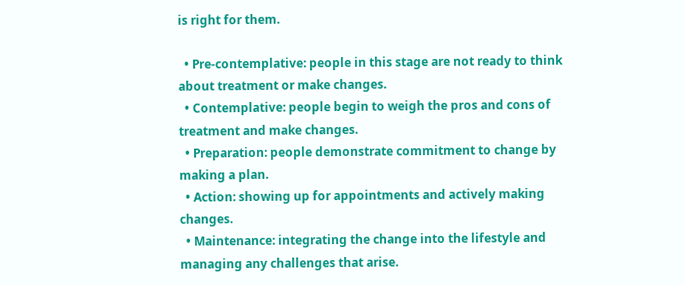is right for them.

  • Pre-contemplative: people in this stage are not ready to think about treatment or make changes.
  • Contemplative: people begin to weigh the pros and cons of treatment and make changes.
  • Preparation: people demonstrate commitment to change by making a plan.
  • Action: showing up for appointments and actively making changes.
  • Maintenance: integrating the change into the lifestyle and managing any challenges that arise.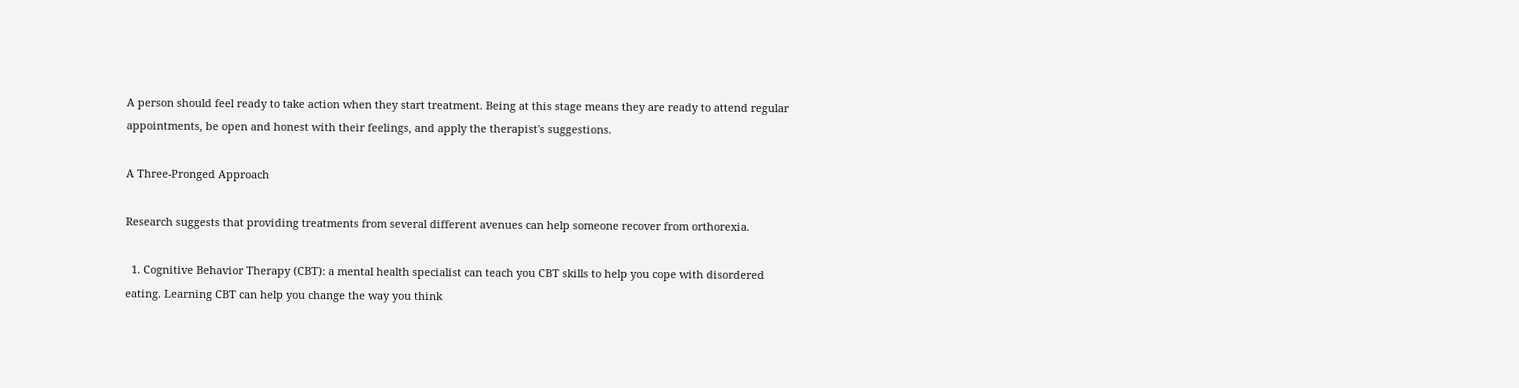A person should feel ready to take action when they start treatment. Being at this stage means they are ready to attend regular appointments, be open and honest with their feelings, and apply the therapist's suggestions.

A Three-Pronged Approach

Research suggests that providing treatments from several different avenues can help someone recover from orthorexia.

  1. Cognitive Behavior Therapy (CBT): a mental health specialist can teach you CBT skills to help you cope with disordered eating. Learning CBT can help you change the way you think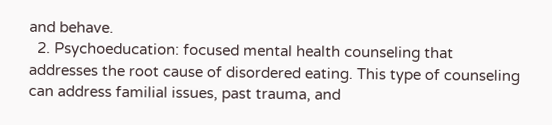and behave.
  2. Psychoeducation: focused mental health counseling that addresses the root cause of disordered eating. This type of counseling can address familial issues, past trauma, and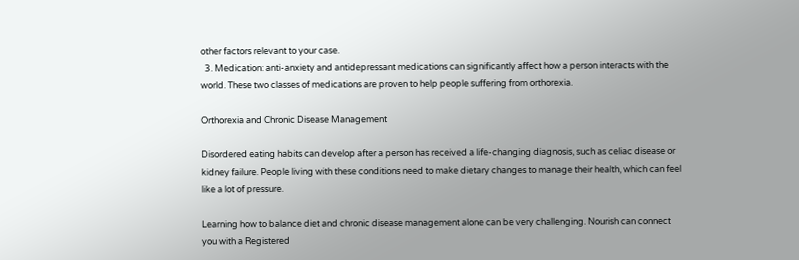other factors relevant to your case.
  3. Medication: anti-anxiety and antidepressant medications can significantly affect how a person interacts with the world. These two classes of medications are proven to help people suffering from orthorexia.

Orthorexia and Chronic Disease Management

Disordered eating habits can develop after a person has received a life-changing diagnosis, such as celiac disease or kidney failure. People living with these conditions need to make dietary changes to manage their health, which can feel like a lot of pressure.

Learning how to balance diet and chronic disease management alone can be very challenging. Nourish can connect you with a Registered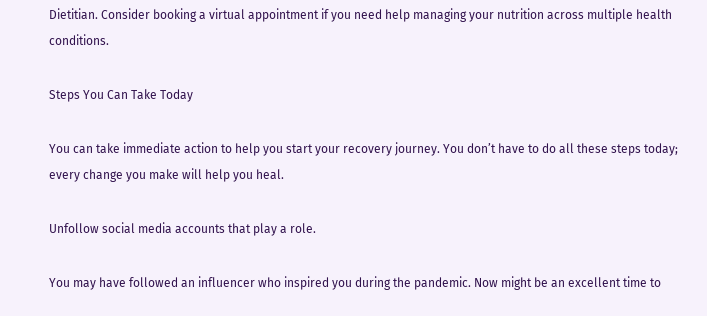Dietitian. Consider booking a virtual appointment if you need help managing your nutrition across multiple health conditions.

Steps You Can Take Today

You can take immediate action to help you start your recovery journey. You don’t have to do all these steps today; every change you make will help you heal.

Unfollow social media accounts that play a role.

You may have followed an influencer who inspired you during the pandemic. Now might be an excellent time to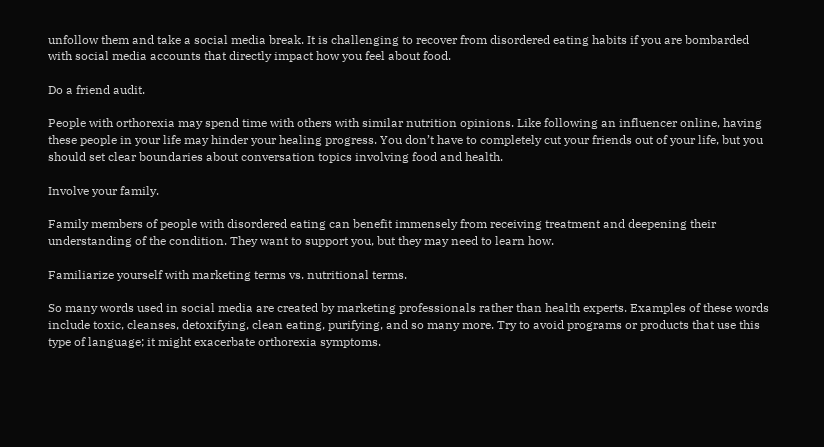unfollow them and take a social media break. It is challenging to recover from disordered eating habits if you are bombarded with social media accounts that directly impact how you feel about food.

Do a friend audit.

People with orthorexia may spend time with others with similar nutrition opinions. Like following an influencer online, having these people in your life may hinder your healing progress. You don’t have to completely cut your friends out of your life, but you should set clear boundaries about conversation topics involving food and health.

Involve your family.

Family members of people with disordered eating can benefit immensely from receiving treatment and deepening their understanding of the condition. They want to support you, but they may need to learn how.

Familiarize yourself with marketing terms vs. nutritional terms.

So many words used in social media are created by marketing professionals rather than health experts. Examples of these words include toxic, cleanses, detoxifying, clean eating, purifying, and so many more. Try to avoid programs or products that use this type of language; it might exacerbate orthorexia symptoms.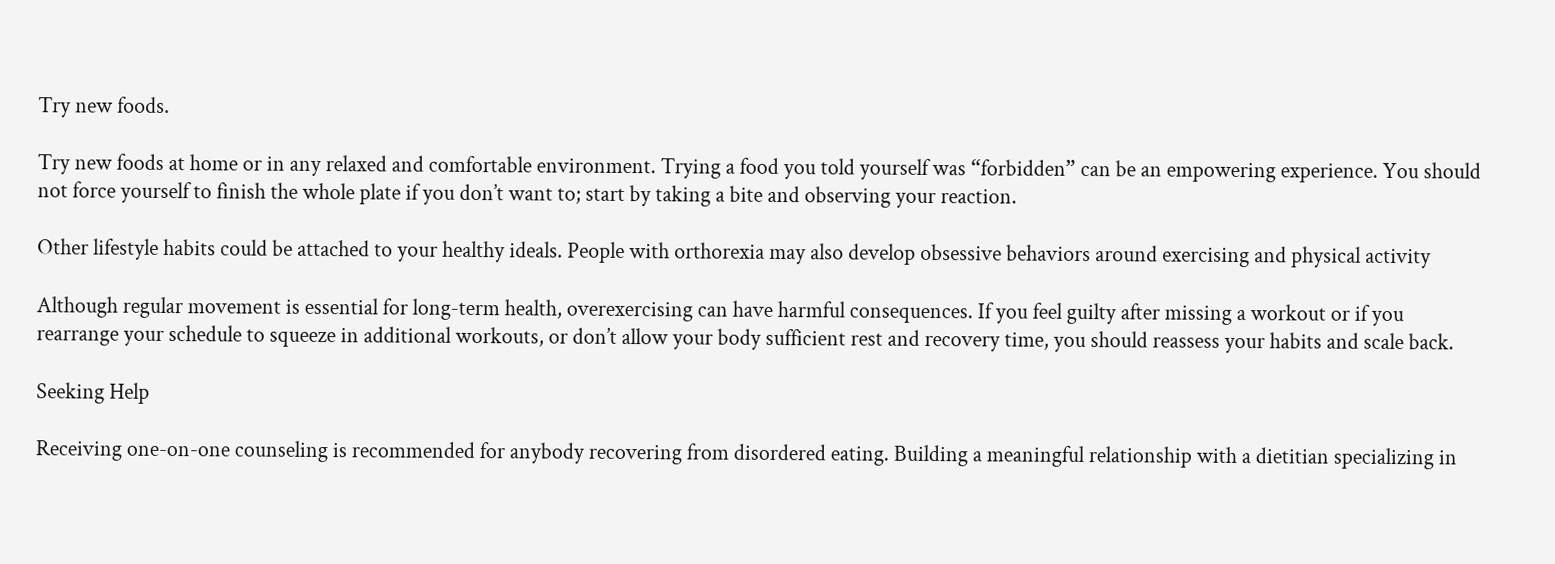Try new foods.

Try new foods at home or in any relaxed and comfortable environment. Trying a food you told yourself was “forbidden” can be an empowering experience. You should not force yourself to finish the whole plate if you don’t want to; start by taking a bite and observing your reaction.

Other lifestyle habits could be attached to your healthy ideals. People with orthorexia may also develop obsessive behaviors around exercising and physical activity

Although regular movement is essential for long-term health, overexercising can have harmful consequences. If you feel guilty after missing a workout or if you rearrange your schedule to squeeze in additional workouts, or don’t allow your body sufficient rest and recovery time, you should reassess your habits and scale back.

Seeking Help

Receiving one-on-one counseling is recommended for anybody recovering from disordered eating. Building a meaningful relationship with a dietitian specializing in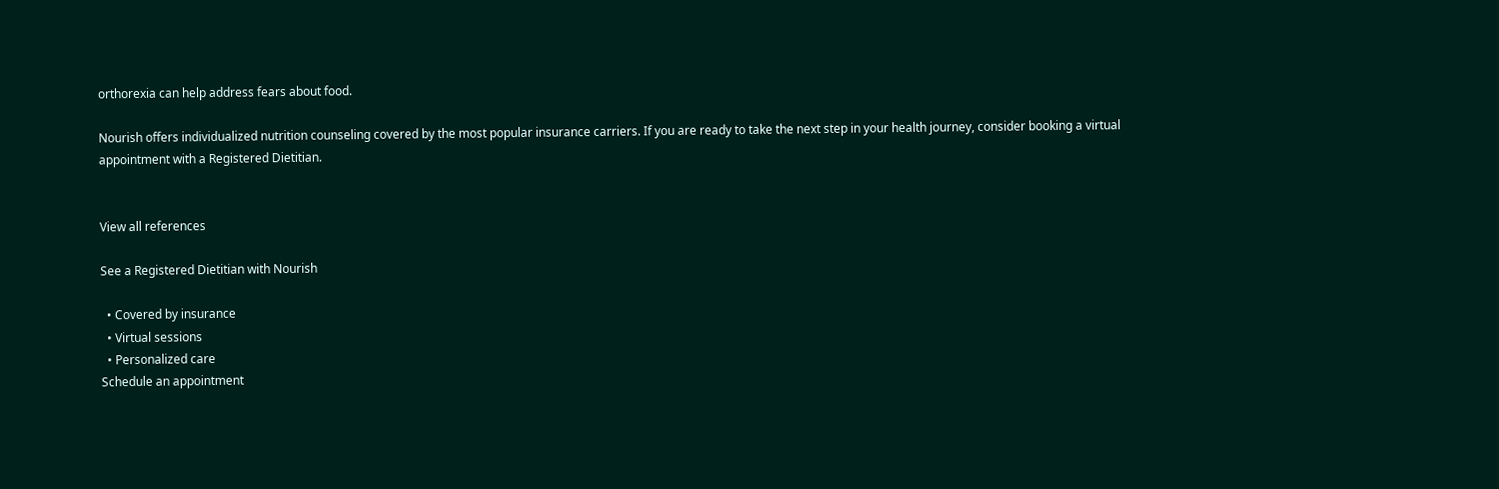orthorexia can help address fears about food.

Nourish offers individualized nutrition counseling covered by the most popular insurance carriers. If you are ready to take the next step in your health journey, consider booking a virtual appointment with a Registered Dietitian.


View all references

See a Registered Dietitian with Nourish

  • Covered by insurance
  • Virtual sessions
  • Personalized care
Schedule an appointment